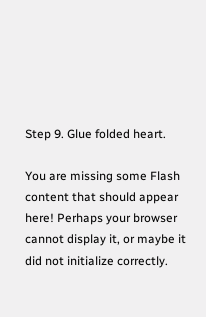Step 9. Glue folded heart.

You are missing some Flash content that should appear here! Perhaps your browser cannot display it, or maybe it did not initialize correctly.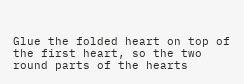Glue the folded heart on top of the first heart, so the two round parts of the hearts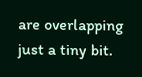are overlapping just a tiny bit.